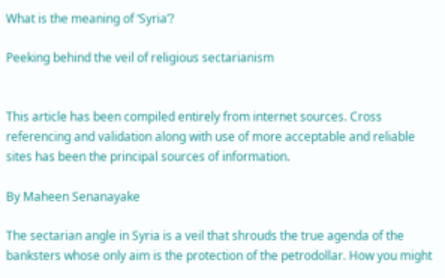What is the meaning of ‘Syria’?

Peeking behind the veil of religious sectarianism


This article has been compiled entirely from internet sources. Cross referencing and validation along with use of more acceptable and reliable sites has been the principal sources of information.

By Maheen Senanayake

The sectarian angle in Syria is a veil that shrouds the true agenda of the banksters whose only aim is the protection of the petrodollar. How you might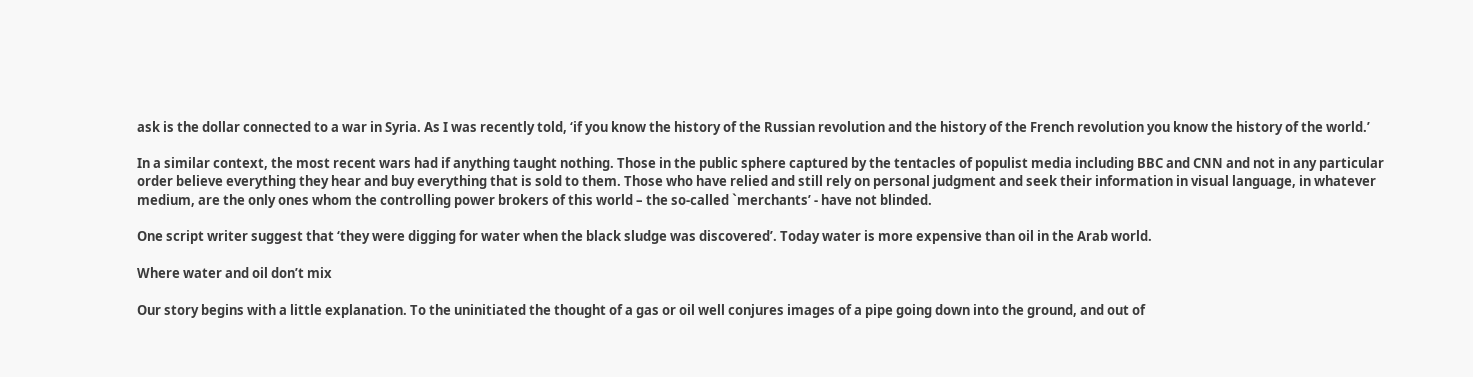ask is the dollar connected to a war in Syria. As I was recently told, ‘if you know the history of the Russian revolution and the history of the French revolution you know the history of the world.’

In a similar context, the most recent wars had if anything taught nothing. Those in the public sphere captured by the tentacles of populist media including BBC and CNN and not in any particular order believe everything they hear and buy everything that is sold to them. Those who have relied and still rely on personal judgment and seek their information in visual language, in whatever medium, are the only ones whom the controlling power brokers of this world – the so-called `merchants’ - have not blinded.

One script writer suggest that ‘they were digging for water when the black sludge was discovered’. Today water is more expensive than oil in the Arab world.

Where water and oil don’t mix

Our story begins with a little explanation. To the uninitiated the thought of a gas or oil well conjures images of a pipe going down into the ground, and out of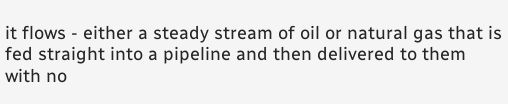it flows - either a steady stream of oil or natural gas that is fed straight into a pipeline and then delivered to them with no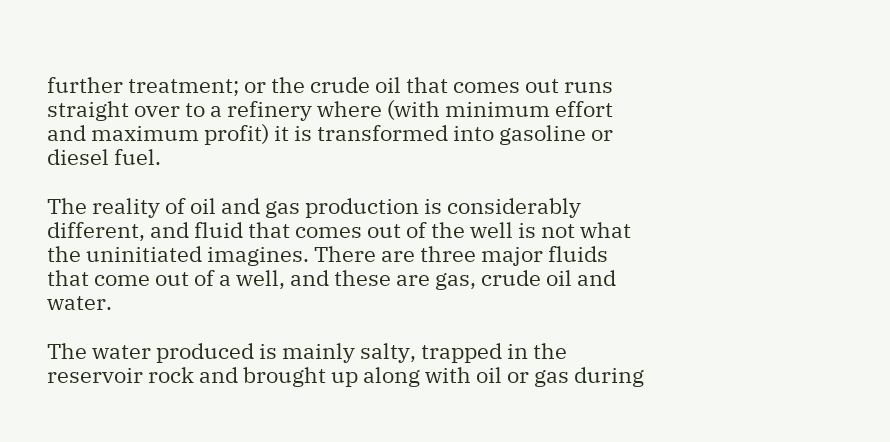further treatment; or the crude oil that comes out runs straight over to a refinery where (with minimum effort and maximum profit) it is transformed into gasoline or diesel fuel.

The reality of oil and gas production is considerably different, and fluid that comes out of the well is not what the uninitiated imagines. There are three major fluids that come out of a well, and these are gas, crude oil and water.

The water produced is mainly salty, trapped in the reservoir rock and brought up along with oil or gas during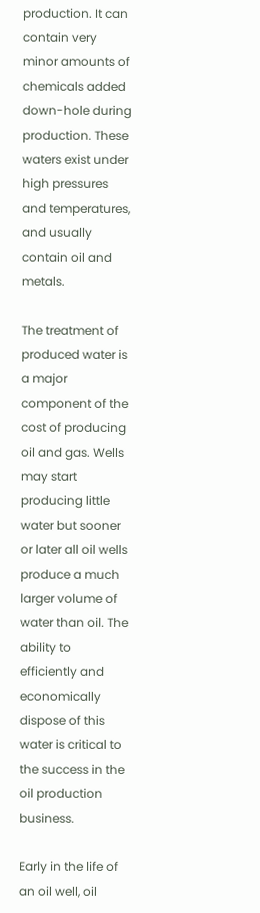production. It can contain very minor amounts of chemicals added down-hole during production. These waters exist under high pressures and temperatures, and usually contain oil and metals.

The treatment of produced water is a major component of the cost of producing oil and gas. Wells may start producing little water but sooner or later all oil wells produce a much larger volume of water than oil. The ability to efficiently and economically dispose of this water is critical to the success in the oil production business.

Early in the life of an oil well, oil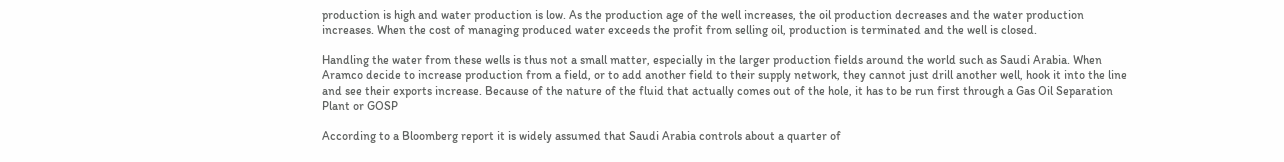production is high and water production is low. As the production age of the well increases, the oil production decreases and the water production increases. When the cost of managing produced water exceeds the profit from selling oil, production is terminated and the well is closed.

Handling the water from these wells is thus not a small matter, especially in the larger production fields around the world such as Saudi Arabia. When Aramco decide to increase production from a field, or to add another field to their supply network, they cannot just drill another well, hook it into the line and see their exports increase. Because of the nature of the fluid that actually comes out of the hole, it has to be run first through a Gas Oil Separation Plant or GOSP

According to a Bloomberg report it is widely assumed that Saudi Arabia controls about a quarter of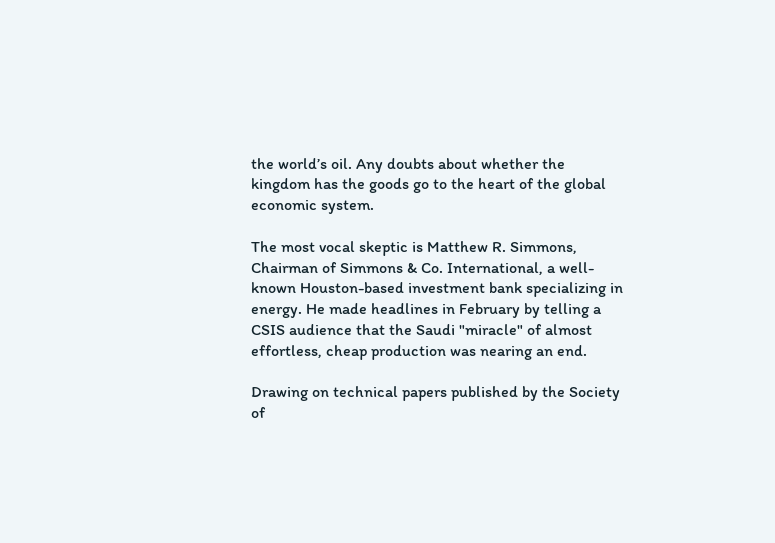the world’s oil. Any doubts about whether the kingdom has the goods go to the heart of the global economic system.

The most vocal skeptic is Matthew R. Simmons, Chairman of Simmons & Co. International, a well-known Houston-based investment bank specializing in energy. He made headlines in February by telling a CSIS audience that the Saudi "miracle" of almost effortless, cheap production was nearing an end.

Drawing on technical papers published by the Society of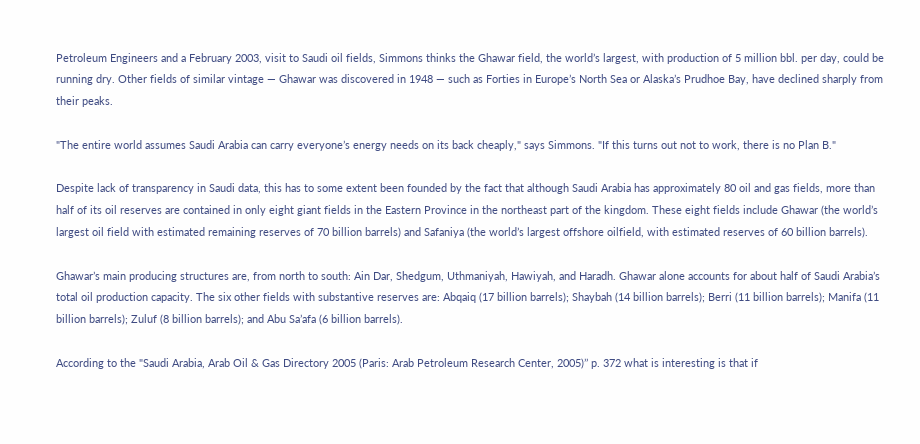Petroleum Engineers and a February 2003, visit to Saudi oil fields, Simmons thinks the Ghawar field, the world’s largest, with production of 5 million bbl. per day, could be running dry. Other fields of similar vintage — Ghawar was discovered in 1948 — such as Forties in Europe’s North Sea or Alaska’s Prudhoe Bay, have declined sharply from their peaks.

"The entire world assumes Saudi Arabia can carry everyone’s energy needs on its back cheaply," says Simmons. "If this turns out not to work, there is no Plan B."

Despite lack of transparency in Saudi data, this has to some extent been founded by the fact that although Saudi Arabia has approximately 80 oil and gas fields, more than half of its oil reserves are contained in only eight giant fields in the Eastern Province in the northeast part of the kingdom. These eight fields include Ghawar (the world’s largest oil field with estimated remaining reserves of 70 billion barrels) and Safaniya (the world’s largest offshore oilfield, with estimated reserves of 60 billion barrels).

Ghawar’s main producing structures are, from north to south: Ain Dar, Shedgum, Uthmaniyah, Hawiyah, and Haradh. Ghawar alone accounts for about half of Saudi Arabia’s total oil production capacity. The six other fields with substantive reserves are: Abqaiq (17 billion barrels); Shaybah (14 billion barrels); Berri (11 billion barrels); Manifa (11 billion barrels); Zuluf (8 billion barrels); and Abu Sa’afa (6 billion barrels).

According to the "Saudi Arabia, Arab Oil & Gas Directory 2005 (Paris: Arab Petroleum Research Center, 2005)’’ p. 372 what is interesting is that if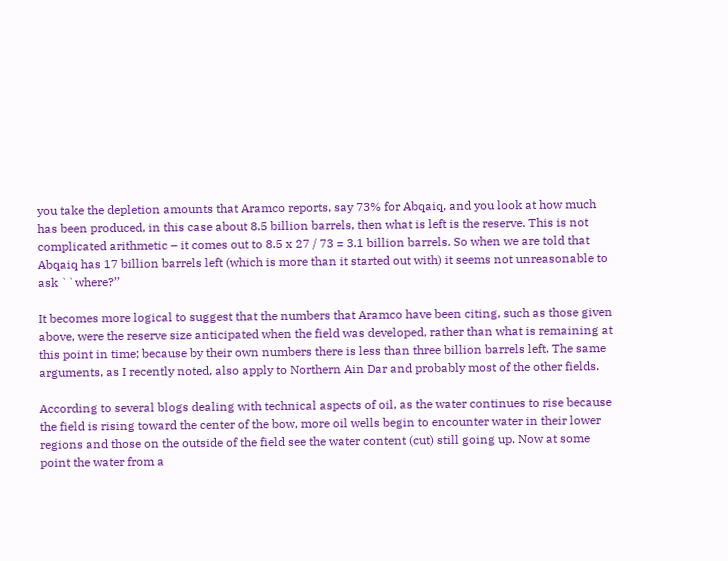you take the depletion amounts that Aramco reports, say 73% for Abqaiq, and you look at how much has been produced, in this case about 8.5 billion barrels, then what is left is the reserve. This is not complicated arithmetic – it comes out to 8.5 x 27 / 73 = 3.1 billion barrels. So when we are told that Abqaiq has 17 billion barrels left (which is more than it started out with) it seems not unreasonable to ask ``where?’’

It becomes more logical to suggest that the numbers that Aramco have been citing, such as those given above, were the reserve size anticipated when the field was developed, rather than what is remaining at this point in time; because by their own numbers there is less than three billion barrels left. The same arguments, as I recently noted, also apply to Northern Ain Dar and probably most of the other fields.

According to several blogs dealing with technical aspects of oil, as the water continues to rise because the field is rising toward the center of the bow, more oil wells begin to encounter water in their lower regions and those on the outside of the field see the water content (cut) still going up. Now at some point the water from a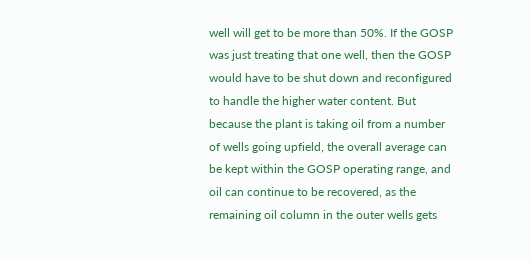well will get to be more than 50%. If the GOSP was just treating that one well, then the GOSP would have to be shut down and reconfigured to handle the higher water content. But because the plant is taking oil from a number of wells going upfield, the overall average can be kept within the GOSP operating range, and oil can continue to be recovered, as the remaining oil column in the outer wells gets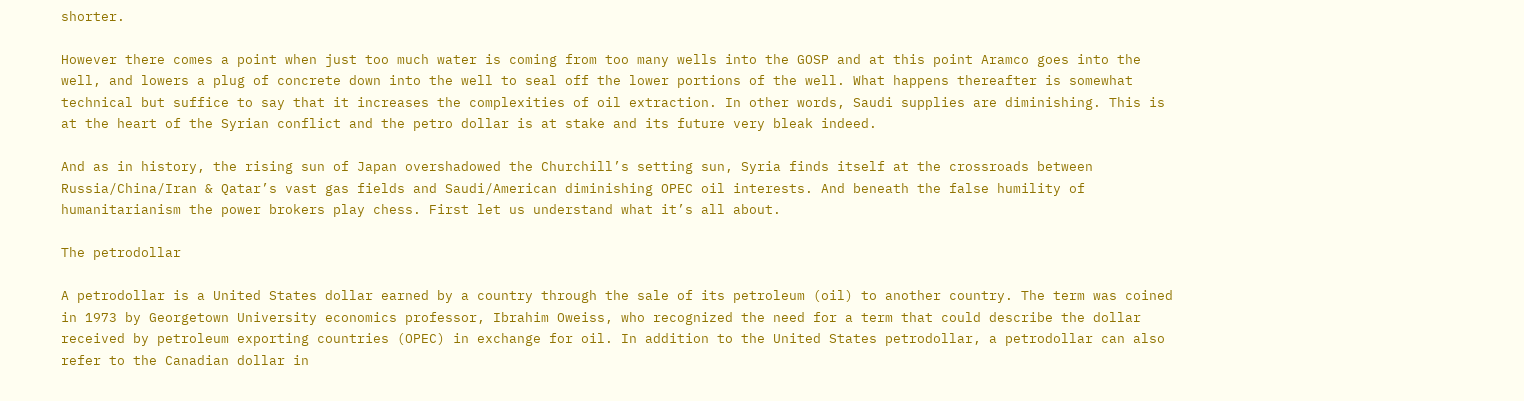shorter.

However there comes a point when just too much water is coming from too many wells into the GOSP and at this point Aramco goes into the well, and lowers a plug of concrete down into the well to seal off the lower portions of the well. What happens thereafter is somewhat technical but suffice to say that it increases the complexities of oil extraction. In other words, Saudi supplies are diminishing. This is at the heart of the Syrian conflict and the petro dollar is at stake and its future very bleak indeed.

And as in history, the rising sun of Japan overshadowed the Churchill’s setting sun, Syria finds itself at the crossroads between Russia/China/Iran & Qatar’s vast gas fields and Saudi/American diminishing OPEC oil interests. And beneath the false humility of humanitarianism the power brokers play chess. First let us understand what it’s all about.

The petrodollar

A petrodollar is a United States dollar earned by a country through the sale of its petroleum (oil) to another country. The term was coined in 1973 by Georgetown University economics professor, Ibrahim Oweiss, who recognized the need for a term that could describe the dollar received by petroleum exporting countries (OPEC) in exchange for oil. In addition to the United States petrodollar, a petrodollar can also refer to the Canadian dollar in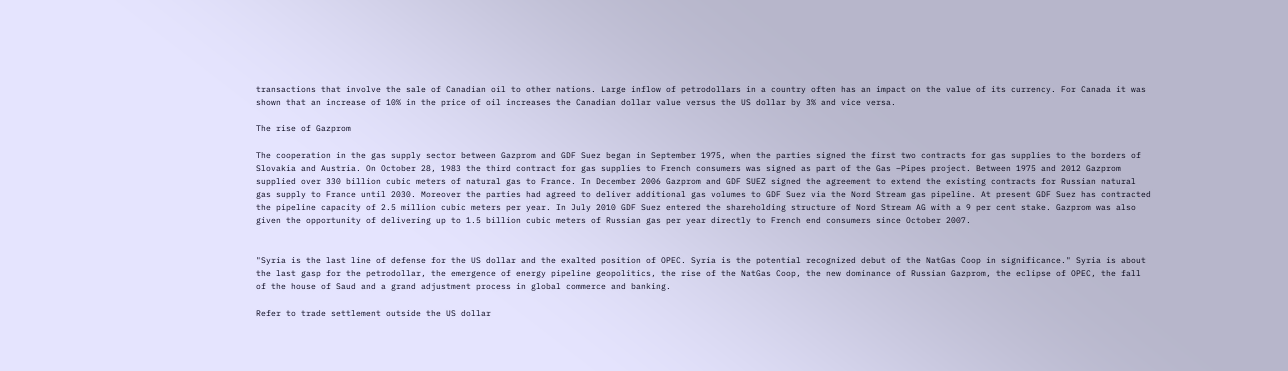transactions that involve the sale of Canadian oil to other nations. Large inflow of petrodollars in a country often has an impact on the value of its currency. For Canada it was shown that an increase of 10% in the price of oil increases the Canadian dollar value versus the US dollar by 3% and vice versa.

The rise of Gazprom

The cooperation in the gas supply sector between Gazprom and GDF Suez began in September 1975, when the parties signed the first two contracts for gas supplies to the borders of Slovakia and Austria. On October 28, 1983 the third contract for gas supplies to French consumers was signed as part of the Gas –Pipes project. Between 1975 and 2012 Gazprom supplied over 330 billion cubic meters of natural gas to France. In December 2006 Gazprom and GDF SUEZ signed the agreement to extend the existing contracts for Russian natural gas supply to France until 2030. Moreover the parties had agreed to deliver additional gas volumes to GDF Suez via the Nord Stream gas pipeline. At present GDF Suez has contracted the pipeline capacity of 2.5 million cubic meters per year. In July 2010 GDF Suez entered the shareholding structure of Nord Stream AG with a 9 per cent stake. Gazprom was also given the opportunity of delivering up to 1.5 billion cubic meters of Russian gas per year directly to French end consumers since October 2007.


"Syria is the last line of defense for the US dollar and the exalted position of OPEC. Syria is the potential recognized debut of the NatGas Coop in significance." Syria is about the last gasp for the petrodollar, the emergence of energy pipeline geopolitics, the rise of the NatGas Coop, the new dominance of Russian Gazprom, the eclipse of OPEC, the fall of the house of Saud and a grand adjustment process in global commerce and banking.

Refer to trade settlement outside the US dollar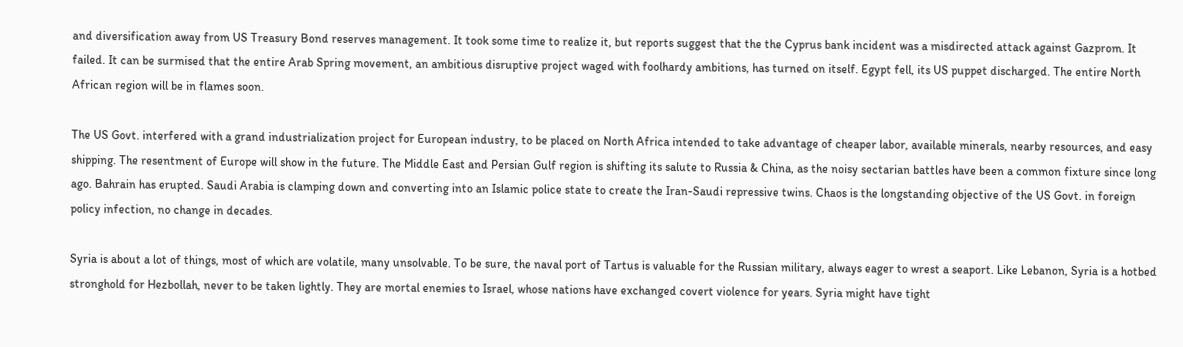and diversification away from US Treasury Bond reserves management. It took some time to realize it, but reports suggest that the the Cyprus bank incident was a misdirected attack against Gazprom. It failed. It can be surmised that the entire Arab Spring movement, an ambitious disruptive project waged with foolhardy ambitions, has turned on itself. Egypt fell, its US puppet discharged. The entire North African region will be in flames soon.

The US Govt. interfered with a grand industrialization project for European industry, to be placed on North Africa intended to take advantage of cheaper labor, available minerals, nearby resources, and easy shipping. The resentment of Europe will show in the future. The Middle East and Persian Gulf region is shifting its salute to Russia & China, as the noisy sectarian battles have been a common fixture since long ago. Bahrain has erupted. Saudi Arabia is clamping down and converting into an Islamic police state to create the Iran-Saudi repressive twins. Chaos is the longstanding objective of the US Govt. in foreign policy infection, no change in decades.

Syria is about a lot of things, most of which are volatile, many unsolvable. To be sure, the naval port of Tartus is valuable for the Russian military, always eager to wrest a seaport. Like Lebanon, Syria is a hotbed stronghold for Hezbollah, never to be taken lightly. They are mortal enemies to Israel, whose nations have exchanged covert violence for years. Syria might have tight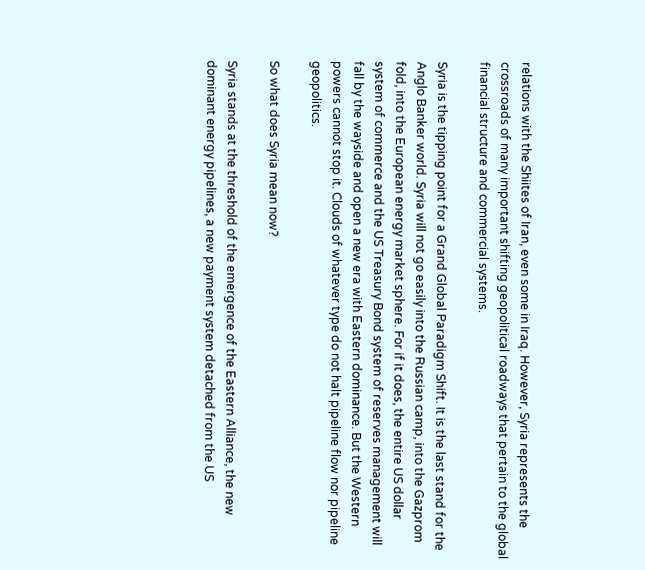relations with the Shiites of Iran, even some in Iraq. However, Syria represents the crossroads of many important shifting geopolitical roadways that pertain to the global financial structure and commercial systems.

Syria is the tipping point for a Grand Global Paradigm Shift. It is the last stand for the Anglo Banker world. Syria will not go easily into the Russian camp, into the Gazprom fold, into the European energy market sphere. For if it does, the entire US dollar system of commerce and the US Treasury Bond system of reserves management will fall by the wayside and open a new era with Eastern dominance. But the Western powers cannot stop it. Clouds of whatever type do not halt pipeline flow nor pipeline geopolitics.

So what does Syria mean now?

Syria stands at the threshold of the emergence of the Eastern Alliance, the new dominant energy pipelines, a new payment system detached from the US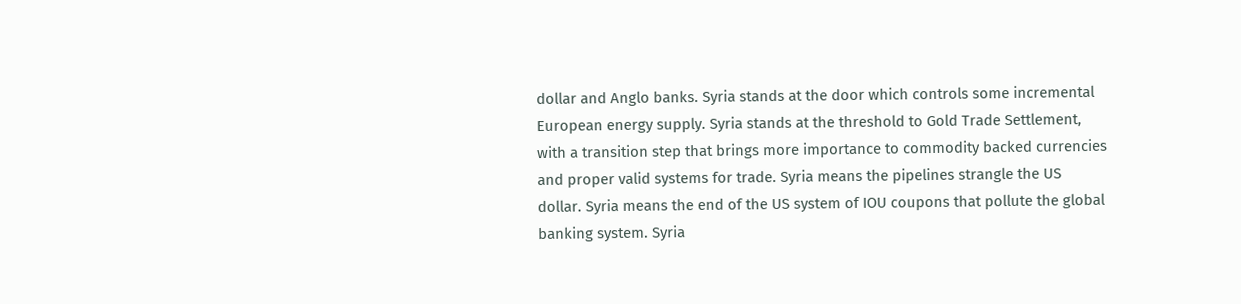dollar and Anglo banks. Syria stands at the door which controls some incremental European energy supply. Syria stands at the threshold to Gold Trade Settlement, with a transition step that brings more importance to commodity backed currencies and proper valid systems for trade. Syria means the pipelines strangle the US dollar. Syria means the end of the US system of IOU coupons that pollute the global banking system. Syria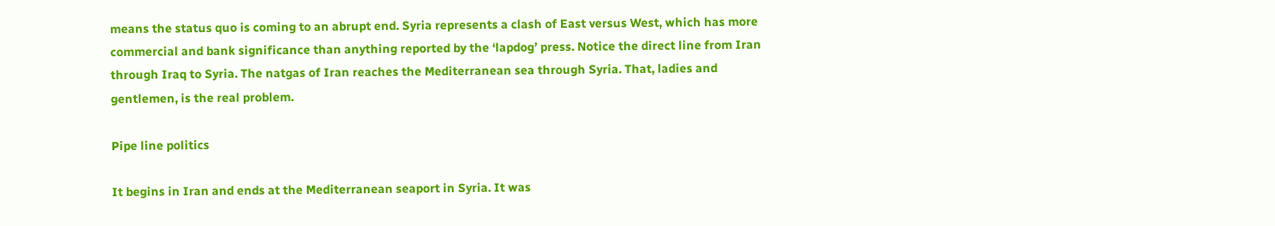means the status quo is coming to an abrupt end. Syria represents a clash of East versus West, which has more commercial and bank significance than anything reported by the ‘lapdog’ press. Notice the direct line from Iran through Iraq to Syria. The natgas of Iran reaches the Mediterranean sea through Syria. That, ladies and gentlemen, is the real problem.

Pipe line politics

It begins in Iran and ends at the Mediterranean seaport in Syria. It was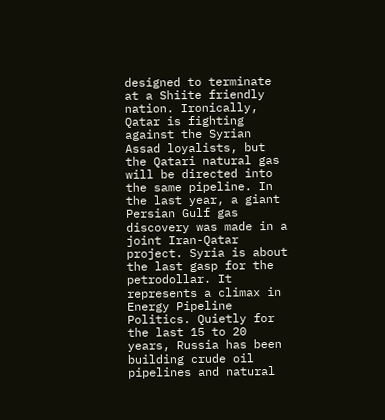designed to terminate at a Shiite friendly nation. Ironically, Qatar is fighting against the Syrian Assad loyalists, but the Qatari natural gas will be directed into the same pipeline. In the last year, a giant Persian Gulf gas discovery was made in a joint Iran-Qatar project. Syria is about the last gasp for the petrodollar. It represents a climax in Energy Pipeline Politics. Quietly for the last 15 to 20 years, Russia has been building crude oil pipelines and natural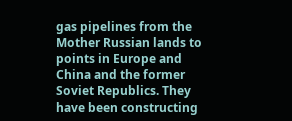gas pipelines from the Mother Russian lands to points in Europe and China and the former Soviet Republics. They have been constructing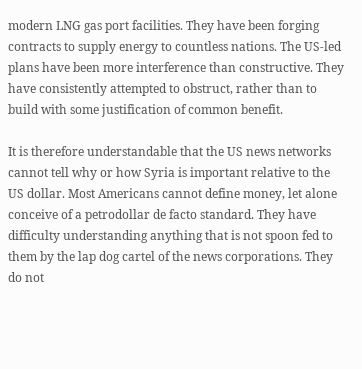modern LNG gas port facilities. They have been forging contracts to supply energy to countless nations. The US-led plans have been more interference than constructive. They have consistently attempted to obstruct, rather than to build with some justification of common benefit.

It is therefore understandable that the US news networks cannot tell why or how Syria is important relative to the US dollar. Most Americans cannot define money, let alone conceive of a petrodollar de facto standard. They have difficulty understanding anything that is not spoon fed to them by the lap dog cartel of the news corporations. They do not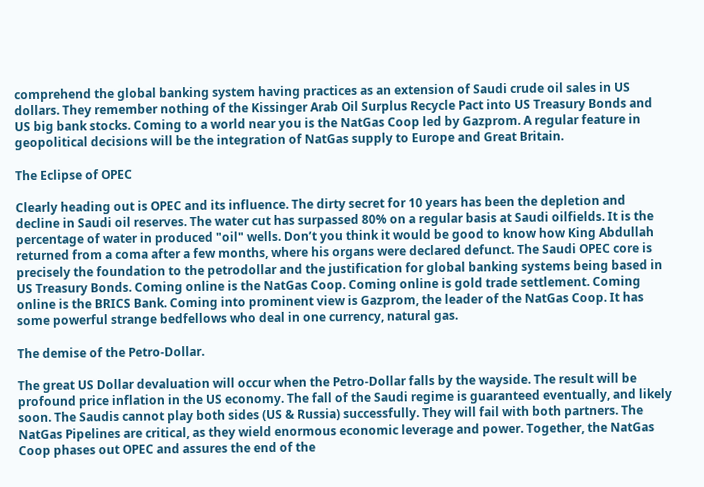comprehend the global banking system having practices as an extension of Saudi crude oil sales in US dollars. They remember nothing of the Kissinger Arab Oil Surplus Recycle Pact into US Treasury Bonds and US big bank stocks. Coming to a world near you is the NatGas Coop led by Gazprom. A regular feature in geopolitical decisions will be the integration of NatGas supply to Europe and Great Britain.

The Eclipse of OPEC

Clearly heading out is OPEC and its influence. The dirty secret for 10 years has been the depletion and decline in Saudi oil reserves. The water cut has surpassed 80% on a regular basis at Saudi oilfields. It is the percentage of water in produced "oil" wells. Don’t you think it would be good to know how King Abdullah returned from a coma after a few months, where his organs were declared defunct. The Saudi OPEC core is precisely the foundation to the petrodollar and the justification for global banking systems being based in US Treasury Bonds. Coming online is the NatGas Coop. Coming online is gold trade settlement. Coming online is the BRICS Bank. Coming into prominent view is Gazprom, the leader of the NatGas Coop. It has some powerful strange bedfellows who deal in one currency, natural gas.

The demise of the Petro-Dollar.

The great US Dollar devaluation will occur when the Petro-Dollar falls by the wayside. The result will be profound price inflation in the US economy. The fall of the Saudi regime is guaranteed eventually, and likely soon. The Saudis cannot play both sides (US & Russia) successfully. They will fail with both partners. The NatGas Pipelines are critical, as they wield enormous economic leverage and power. Together, the NatGas Coop phases out OPEC and assures the end of the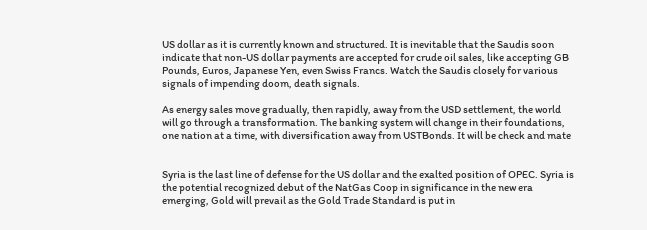US dollar as it is currently known and structured. It is inevitable that the Saudis soon indicate that non-US dollar payments are accepted for crude oil sales, like accepting GB Pounds, Euros, Japanese Yen, even Swiss Francs. Watch the Saudis closely for various signals of impending doom, death signals.

As energy sales move gradually, then rapidly, away from the USD settlement, the world will go through a transformation. The banking system will change in their foundations, one nation at a time, with diversification away from USTBonds. It will be check and mate


Syria is the last line of defense for the US dollar and the exalted position of OPEC. Syria is the potential recognized debut of the NatGas Coop in significance in the new era emerging, Gold will prevail as the Gold Trade Standard is put in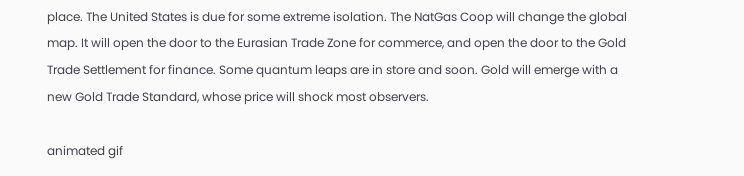place. The United States is due for some extreme isolation. The NatGas Coop will change the global map. It will open the door to the Eurasian Trade Zone for commerce, and open the door to the Gold Trade Settlement for finance. Some quantum leaps are in store and soon. Gold will emerge with a new Gold Trade Standard, whose price will shock most observers.

animated gif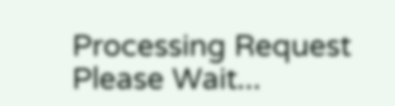Processing Request
Please Wait...